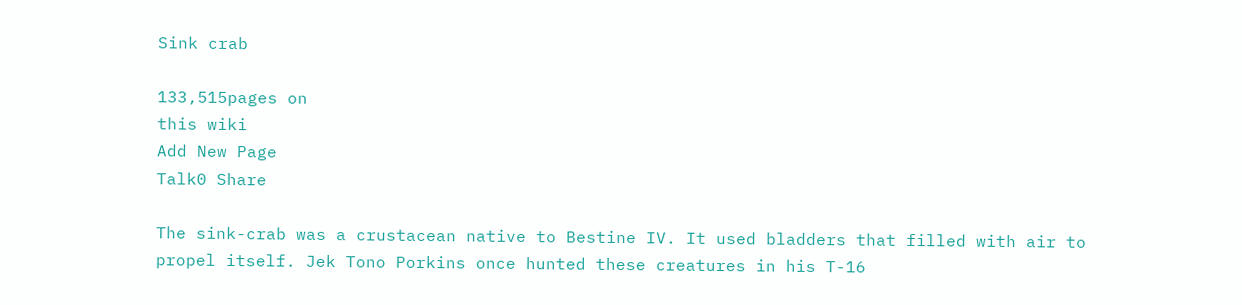Sink crab

133,515pages on
this wiki
Add New Page
Talk0 Share

The sink-crab was a crustacean native to Bestine IV. It used bladders that filled with air to propel itself. Jek Tono Porkins once hunted these creatures in his T-16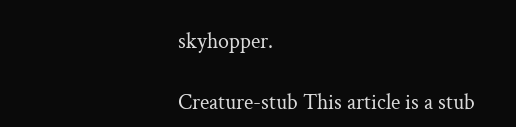skyhopper.

Creature-stub This article is a stub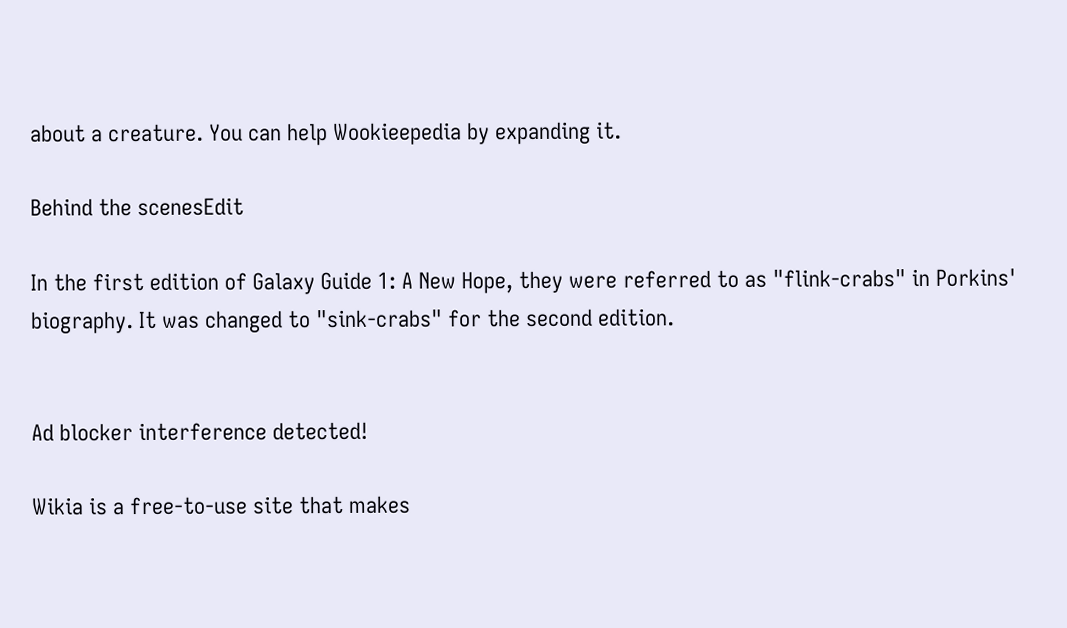about a creature. You can help Wookieepedia by expanding it.

Behind the scenesEdit

In the first edition of Galaxy Guide 1: A New Hope, they were referred to as "flink-crabs" in Porkins' biography. It was changed to "sink-crabs" for the second edition.


Ad blocker interference detected!

Wikia is a free-to-use site that makes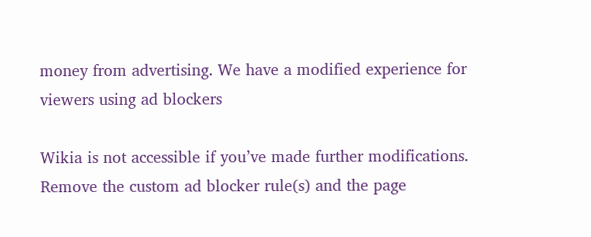money from advertising. We have a modified experience for viewers using ad blockers

Wikia is not accessible if you’ve made further modifications. Remove the custom ad blocker rule(s) and the page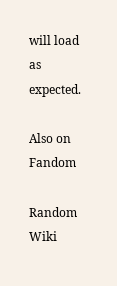will load as expected.

Also on Fandom

Random Wiki